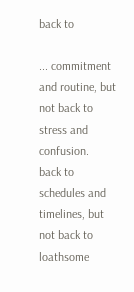back to

... commitment and routine, but not back to stress and confusion.
back to schedules and timelines, but not back to loathsome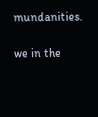mundanities.

we in the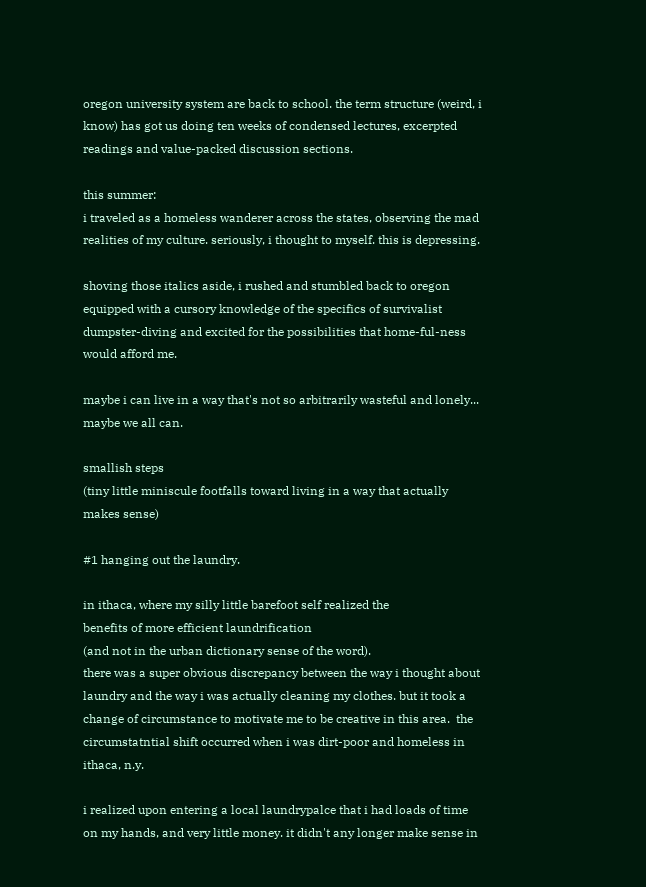oregon university system are back to school. the term structure (weird, i know) has got us doing ten weeks of condensed lectures, excerpted readings and value-packed discussion sections.

this summer:
i traveled as a homeless wanderer across the states, observing the mad realities of my culture. seriously, i thought to myself. this is depressing.

shoving those italics aside, i rushed and stumbled back to oregon equipped with a cursory knowledge of the specifics of survivalist dumpster-diving and excited for the possibilities that home-ful-ness would afford me.

maybe i can live in a way that's not so arbitrarily wasteful and lonely... maybe we all can.

smallish steps
(tiny little miniscule footfalls toward living in a way that actually makes sense)

#1 hanging out the laundry.

in ithaca, where my silly little barefoot self realized the
benefits of more efficient laundrification
(and not in the urban dictionary sense of the word).
there was a super obvious discrepancy between the way i thought about laundry and the way i was actually cleaning my clothes. but it took a change of circumstance to motivate me to be creative in this area.  the circumstatntial shift occurred when i was dirt-poor and homeless in ithaca, n.y.

i realized upon entering a local laundrypalce that i had loads of time on my hands, and very little money. it didn't any longer make sense in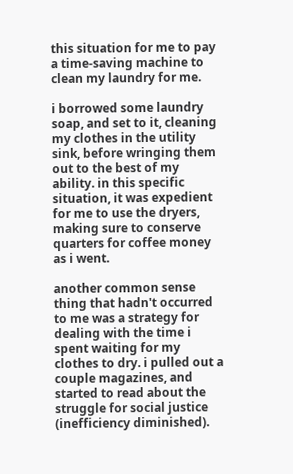this situation for me to pay a time-saving machine to clean my laundry for me.

i borrowed some laundry soap, and set to it, cleaning my clothes in the utility sink, before wringing them out to the best of my ability. in this specific situation, it was expedient for me to use the dryers, making sure to conserve quarters for coffee money as i went.

another common sense thing that hadn't occurred to me was a strategy for dealing with the time i spent waiting for my clothes to dry. i pulled out a couple magazines, and started to read about the struggle for social justice (inefficiency diminished).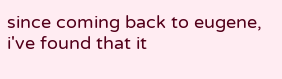since coming back to eugene, i've found that it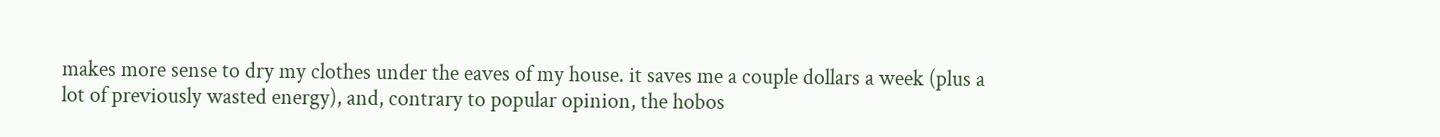makes more sense to dry my clothes under the eaves of my house. it saves me a couple dollars a week (plus a lot of previously wasted energy), and, contrary to popular opinion, the hobos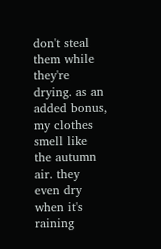don't steal them while they're drying. as an added bonus, my clothes smell like the autumn air. they even dry when it's raining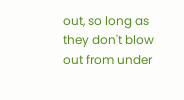out, so long as they don't blow out from under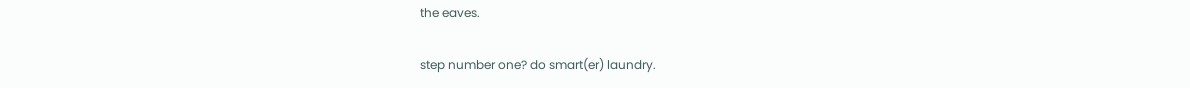the eaves.

step number one? do smart(er) laundry.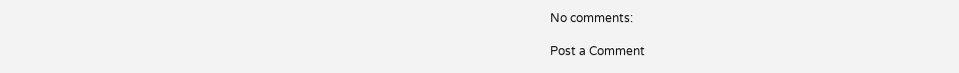No comments:

Post a Comment